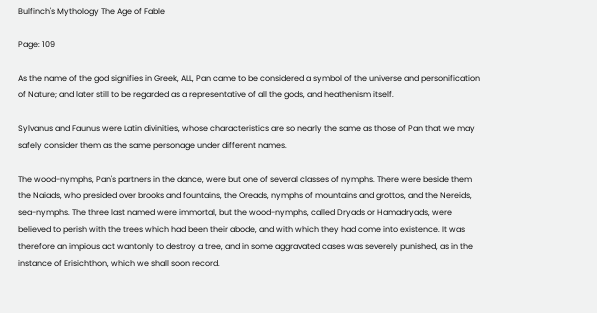Bulfinch's Mythology The Age of Fable

Page: 109

As the name of the god signifies in Greek, ALL, Pan came to be considered a symbol of the universe and personification of Nature; and later still to be regarded as a representative of all the gods, and heathenism itself.

Sylvanus and Faunus were Latin divinities, whose characteristics are so nearly the same as those of Pan that we may safely consider them as the same personage under different names.

The wood-nymphs, Pan's partners in the dance, were but one of several classes of nymphs. There were beside them the Naiads, who presided over brooks and fountains, the Oreads, nymphs of mountains and grottos, and the Nereids, sea-nymphs. The three last named were immortal, but the wood-nymphs, called Dryads or Hamadryads, were believed to perish with the trees which had been their abode, and with which they had come into existence. It was therefore an impious act wantonly to destroy a tree, and in some aggravated cases was severely punished, as in the instance of Erisichthon, which we shall soon record.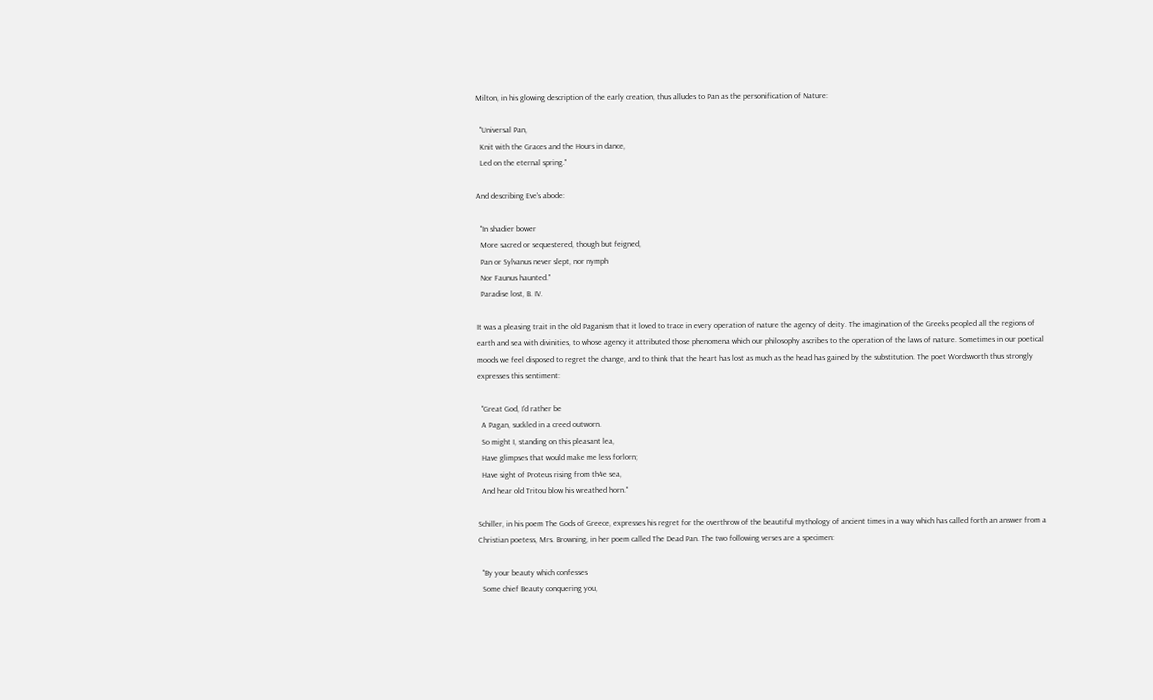Milton, in his glowing description of the early creation, thus alludes to Pan as the personification of Nature:

  "Universal Pan,
  Knit with the Graces and the Hours in dance,
  Led on the eternal spring."

And describing Eve's abode:

  "In shadier bower
  More sacred or sequestered, though but feigned,
  Pan or Sylvanus never slept, nor nymph
  Nor Faunus haunted."
  Paradise lost, B. IV.

It was a pleasing trait in the old Paganism that it loved to trace in every operation of nature the agency of deity. The imagination of the Greeks peopled all the regions of earth and sea with divinities, to whose agency it attributed those phenomena which our philosophy ascribes to the operation of the laws of nature. Sometimes in our poetical moods we feel disposed to regret the change, and to think that the heart has lost as much as the head has gained by the substitution. The poet Wordsworth thus strongly expresses this sentiment:

  "Great God, I'd rather be
  A Pagan, suckled in a creed outworn.
  So might I, standing on this pleasant lea,
  Have glimpses that would make me less forlorn;
  Have sight of Proteus rising from th4e sea,
  And hear old Tritou blow his wreathed horn."

Schiller, in his poem The Gods of Greece, expresses his regret for the overthrow of the beautiful mythology of ancient times in a way which has called forth an answer from a Christian poetess, Mrs. Browning, in her poem called The Dead Pan. The two following verses are a specimen:

  "By your beauty which confesses
  Some chief Beauty conquering you,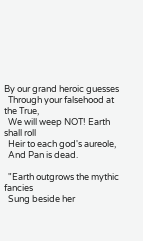By our grand heroic guesses
  Through your falsehood at the True,
  We will weep NOT! Earth shall roll
  Heir to each god's aureole,
  And Pan is dead.

  "Earth outgrows the mythic fancies
  Sung beside her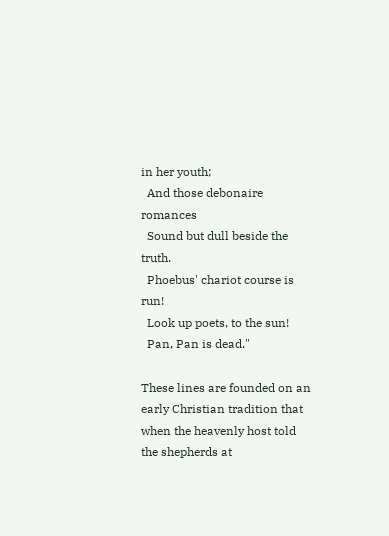in her youth;
  And those debonaire romances
  Sound but dull beside the truth.
  Phoebus' chariot course is run!
  Look up poets, to the sun!
  Pan, Pan is dead."

These lines are founded on an early Christian tradition that when the heavenly host told the shepherds at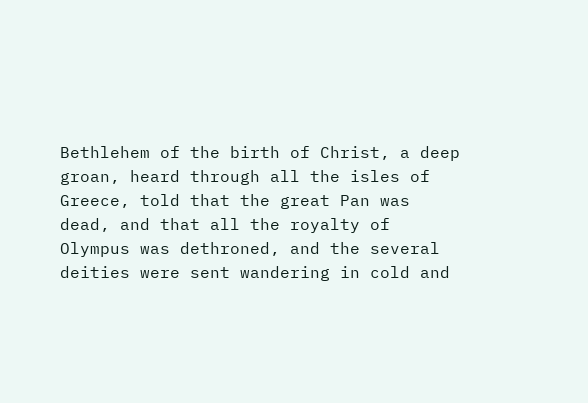Bethlehem of the birth of Christ, a deep groan, heard through all the isles of Greece, told that the great Pan was dead, and that all the royalty of Olympus was dethroned, and the several deities were sent wandering in cold and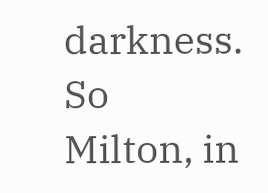darkness. So Milton, in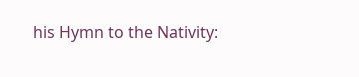his Hymn to the Nativity: